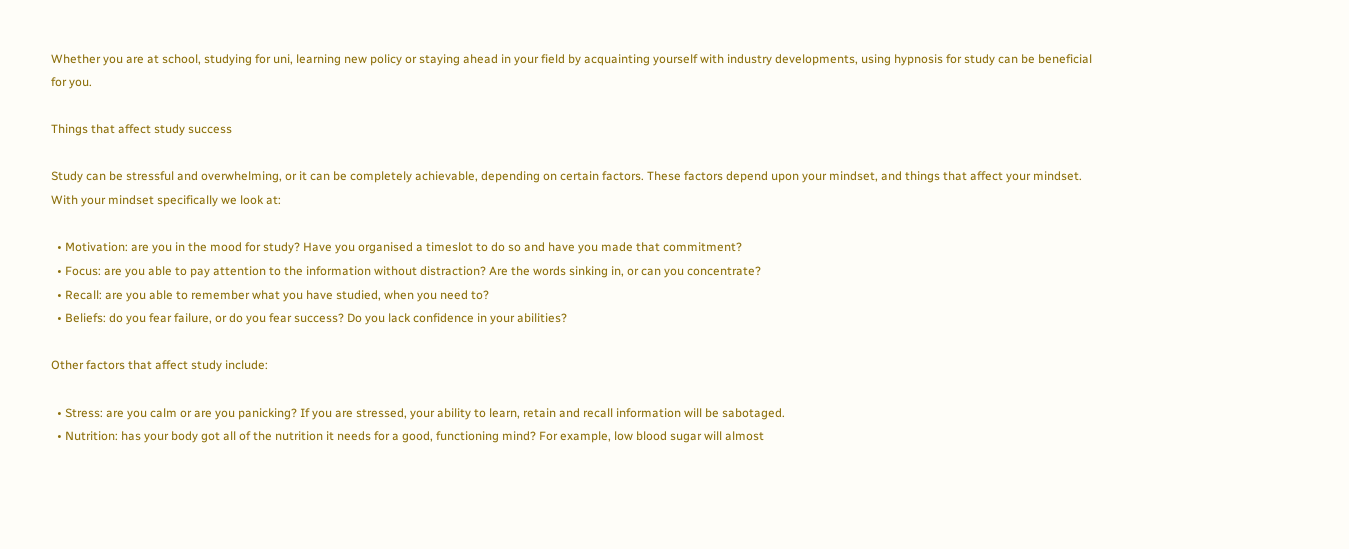Whether you are at school, studying for uni, learning new policy or staying ahead in your field by acquainting yourself with industry developments, using hypnosis for study can be beneficial for you.

Things that affect study success

Study can be stressful and overwhelming, or it can be completely achievable, depending on certain factors. These factors depend upon your mindset, and things that affect your mindset. With your mindset specifically we look at:

  • Motivation: are you in the mood for study? Have you organised a timeslot to do so and have you made that commitment?
  • Focus: are you able to pay attention to the information without distraction? Are the words sinking in, or can you concentrate?
  • Recall: are you able to remember what you have studied, when you need to?
  • Beliefs: do you fear failure, or do you fear success? Do you lack confidence in your abilities?

Other factors that affect study include:

  • Stress: are you calm or are you panicking? If you are stressed, your ability to learn, retain and recall information will be sabotaged.
  • Nutrition: has your body got all of the nutrition it needs for a good, functioning mind? For example, low blood sugar will almost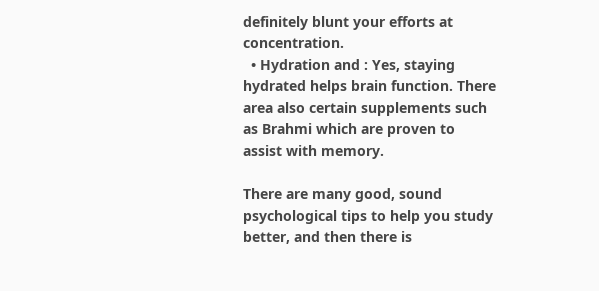definitely blunt your efforts at concentration.
  • Hydration and : Yes, staying hydrated helps brain function. There area also certain supplements such as Brahmi which are proven to assist with memory.

There are many good, sound psychological tips to help you study better, and then there is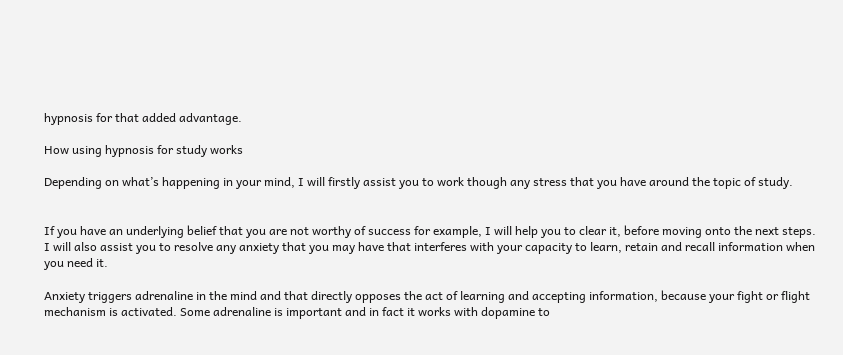hypnosis for that added advantage.

How using hypnosis for study works

Depending on what’s happening in your mind, I will firstly assist you to work though any stress that you have around the topic of study.


If you have an underlying belief that you are not worthy of success for example, I will help you to clear it, before moving onto the next steps. I will also assist you to resolve any anxiety that you may have that interferes with your capacity to learn, retain and recall information when you need it.

Anxiety triggers adrenaline in the mind and that directly opposes the act of learning and accepting information, because your fight or flight mechanism is activated. Some adrenaline is important and in fact it works with dopamine to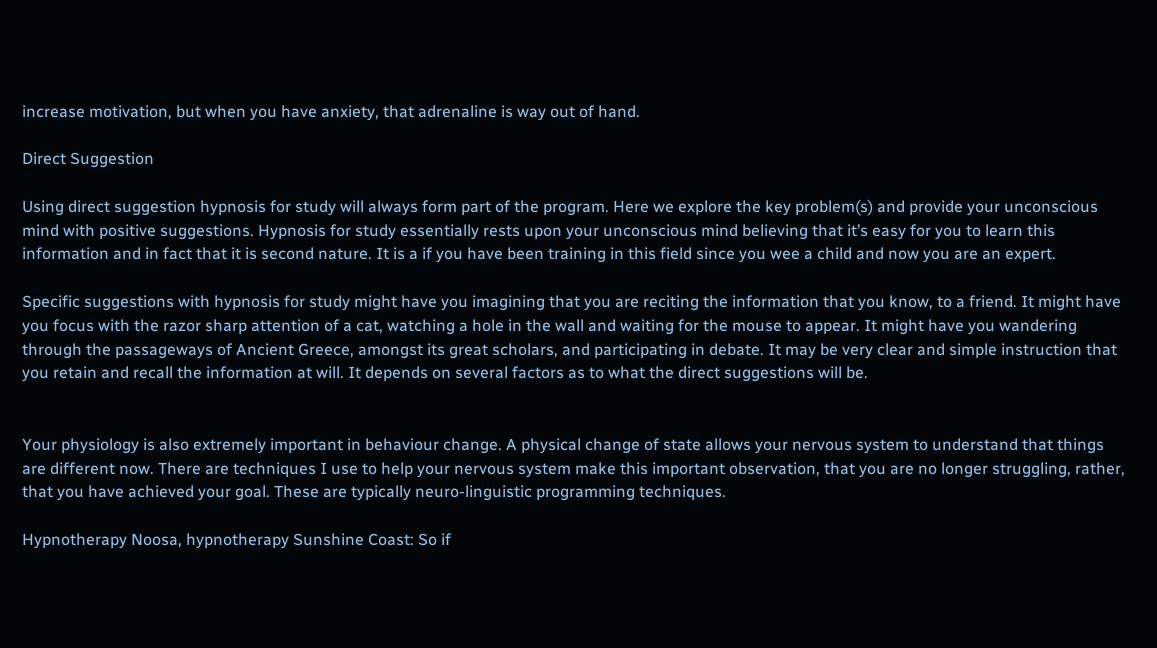increase motivation, but when you have anxiety, that adrenaline is way out of hand.

Direct Suggestion

Using direct suggestion hypnosis for study will always form part of the program. Here we explore the key problem(s) and provide your unconscious mind with positive suggestions. Hypnosis for study essentially rests upon your unconscious mind believing that it’s easy for you to learn this information and in fact that it is second nature. It is a if you have been training in this field since you wee a child and now you are an expert.

Specific suggestions with hypnosis for study might have you imagining that you are reciting the information that you know, to a friend. It might have you focus with the razor sharp attention of a cat, watching a hole in the wall and waiting for the mouse to appear. It might have you wandering through the passageways of Ancient Greece, amongst its great scholars, and participating in debate. It may be very clear and simple instruction that you retain and recall the information at will. It depends on several factors as to what the direct suggestions will be.


Your physiology is also extremely important in behaviour change. A physical change of state allows your nervous system to understand that things are different now. There are techniques I use to help your nervous system make this important observation, that you are no longer struggling, rather, that you have achieved your goal. These are typically neuro-linguistic programming techniques.

Hypnotherapy Noosa, hypnotherapy Sunshine Coast: So if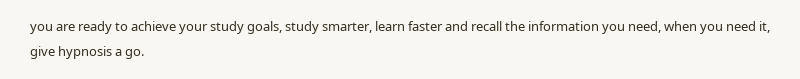you are ready to achieve your study goals, study smarter, learn faster and recall the information you need, when you need it, give hypnosis a go.